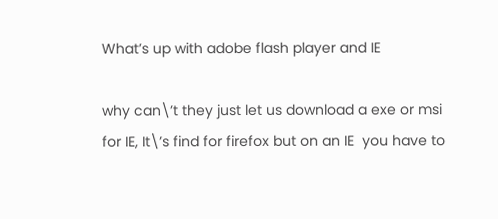What’s up with adobe flash player and IE

why can\’t they just let us download a exe or msi for IE, It\’s find for firefox but on an IE  you have to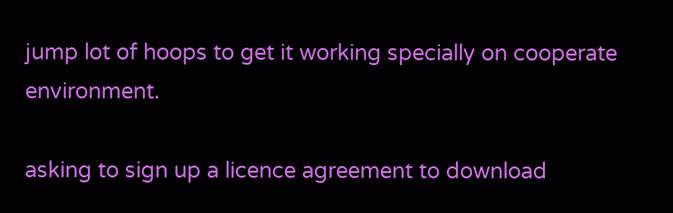jump lot of hoops to get it working specially on cooperate environment.

asking to sign up a licence agreement to download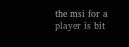the msi for a player is bit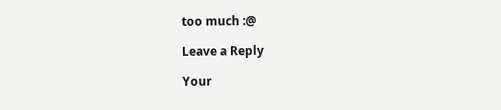too much :@

Leave a Reply

Your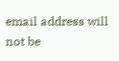email address will not be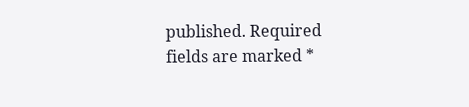published. Required fields are marked *